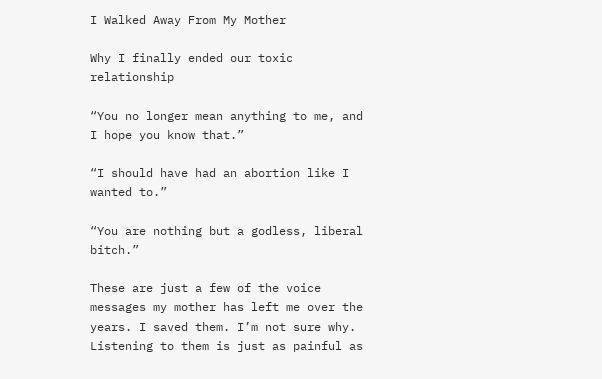I Walked Away From My Mother

Why I finally ended our toxic relationship

“You no longer mean anything to me, and I hope you know that.”

“I should have had an abortion like I wanted to.”

“You are nothing but a godless, liberal bitch.”

These are just a few of the voice messages my mother has left me over the years. I saved them. I’m not sure why. Listening to them is just as painful as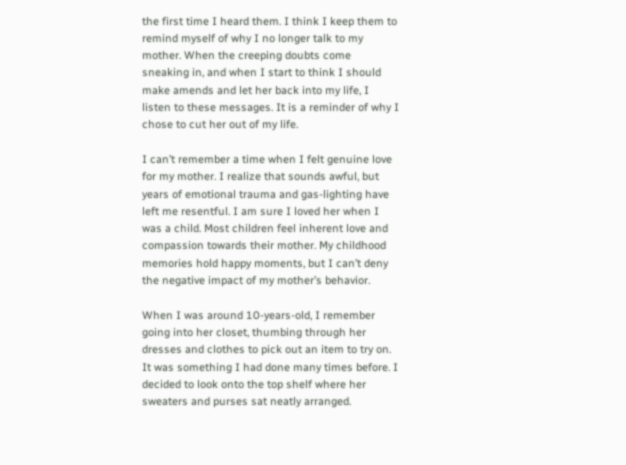the first time I heard them. I think I keep them to remind myself of why I no longer talk to my mother. When the creeping doubts come sneaking in, and when I start to think I should make amends and let her back into my life, I listen to these messages. It is a reminder of why I chose to cut her out of my life.

I can’t remember a time when I felt genuine love for my mother. I realize that sounds awful, but years of emotional trauma and gas-lighting have left me resentful. I am sure I loved her when I was a child. Most children feel inherent love and compassion towards their mother. My childhood memories hold happy moments, but I can’t deny the negative impact of my mother’s behavior.

When I was around 10-years-old, I remember going into her closet, thumbing through her dresses and clothes to pick out an item to try on. It was something I had done many times before. I decided to look onto the top shelf where her sweaters and purses sat neatly arranged.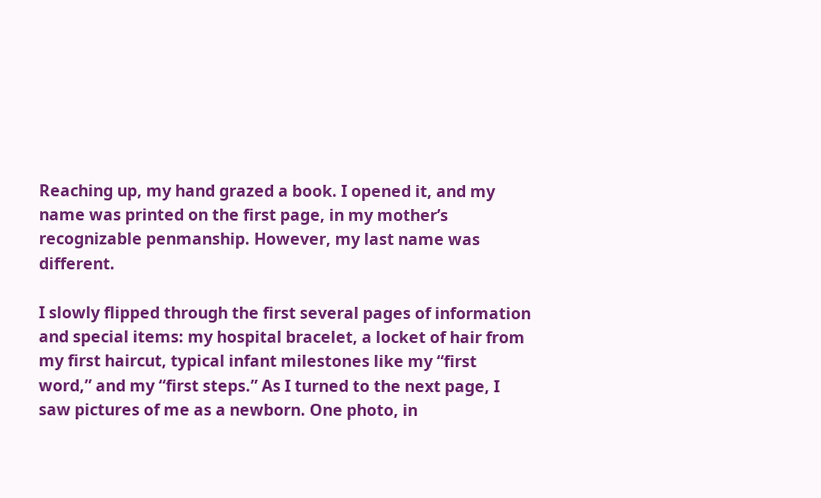Reaching up, my hand grazed a book. I opened it, and my name was printed on the first page, in my mother’s recognizable penmanship. However, my last name was different.

I slowly flipped through the first several pages of information and special items: my hospital bracelet, a locket of hair from my first haircut, typical infant milestones like my “first word,” and my “first steps.” As I turned to the next page, I saw pictures of me as a newborn. One photo, in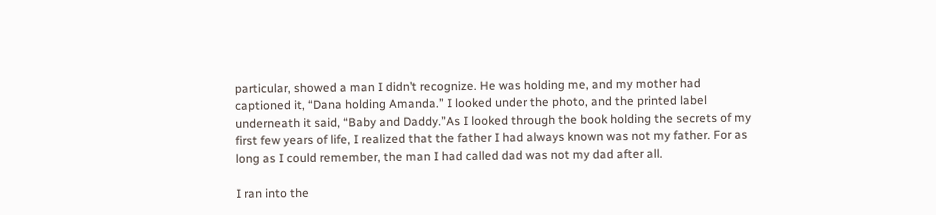particular, showed a man I didn’t recognize. He was holding me, and my mother had captioned it, “Dana holding Amanda.” I looked under the photo, and the printed label underneath it said, “Baby and Daddy.”As I looked through the book holding the secrets of my first few years of life, I realized that the father I had always known was not my father. For as long as I could remember, the man I had called dad was not my dad after all.

I ran into the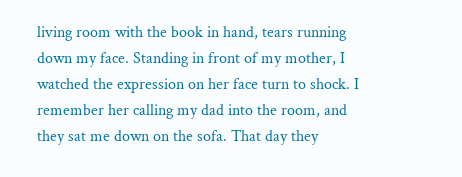living room with the book in hand, tears running down my face. Standing in front of my mother, I watched the expression on her face turn to shock. I remember her calling my dad into the room, and they sat me down on the sofa. That day they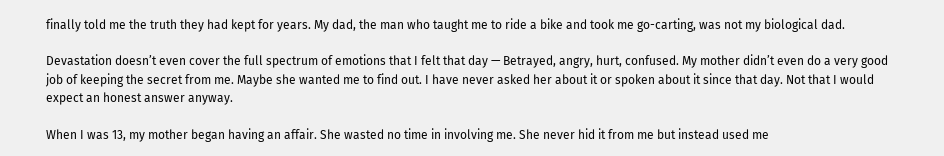finally told me the truth they had kept for years. My dad, the man who taught me to ride a bike and took me go-carting, was not my biological dad.

Devastation doesn’t even cover the full spectrum of emotions that I felt that day — Betrayed, angry, hurt, confused. My mother didn’t even do a very good job of keeping the secret from me. Maybe she wanted me to find out. I have never asked her about it or spoken about it since that day. Not that I would expect an honest answer anyway.

When I was 13, my mother began having an affair. She wasted no time in involving me. She never hid it from me but instead used me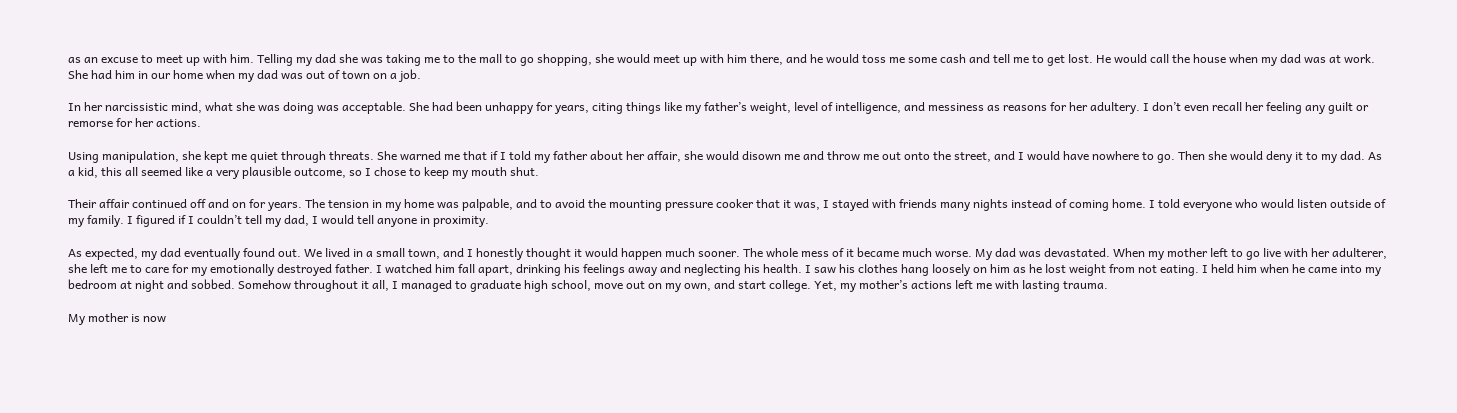as an excuse to meet up with him. Telling my dad she was taking me to the mall to go shopping, she would meet up with him there, and he would toss me some cash and tell me to get lost. He would call the house when my dad was at work. She had him in our home when my dad was out of town on a job.

In her narcissistic mind, what she was doing was acceptable. She had been unhappy for years, citing things like my father’s weight, level of intelligence, and messiness as reasons for her adultery. I don’t even recall her feeling any guilt or remorse for her actions.

Using manipulation, she kept me quiet through threats. She warned me that if I told my father about her affair, she would disown me and throw me out onto the street, and I would have nowhere to go. Then she would deny it to my dad. As a kid, this all seemed like a very plausible outcome, so I chose to keep my mouth shut.

Their affair continued off and on for years. The tension in my home was palpable, and to avoid the mounting pressure cooker that it was, I stayed with friends many nights instead of coming home. I told everyone who would listen outside of my family. I figured if I couldn’t tell my dad, I would tell anyone in proximity.

As expected, my dad eventually found out. We lived in a small town, and I honestly thought it would happen much sooner. The whole mess of it became much worse. My dad was devastated. When my mother left to go live with her adulterer, she left me to care for my emotionally destroyed father. I watched him fall apart, drinking his feelings away and neglecting his health. I saw his clothes hang loosely on him as he lost weight from not eating. I held him when he came into my bedroom at night and sobbed. Somehow throughout it all, I managed to graduate high school, move out on my own, and start college. Yet, my mother’s actions left me with lasting trauma.

My mother is now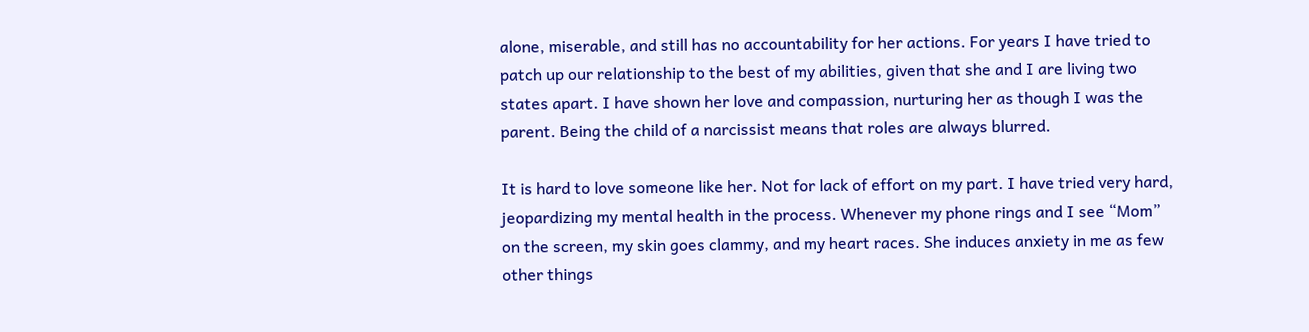alone, miserable, and still has no accountability for her actions. For years I have tried to patch up our relationship to the best of my abilities, given that she and I are living two states apart. I have shown her love and compassion, nurturing her as though I was the parent. Being the child of a narcissist means that roles are always blurred.

It is hard to love someone like her. Not for lack of effort on my part. I have tried very hard, jeopardizing my mental health in the process. Whenever my phone rings and I see “Mom” on the screen, my skin goes clammy, and my heart races. She induces anxiety in me as few other things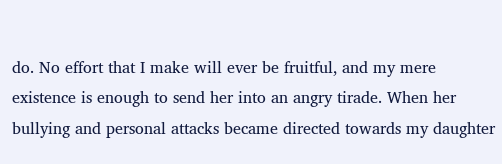do. No effort that I make will ever be fruitful, and my mere existence is enough to send her into an angry tirade. When her bullying and personal attacks became directed towards my daughter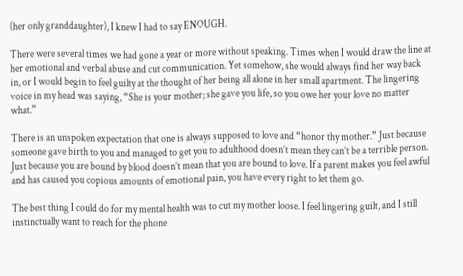(her only granddaughter), I knew I had to say ENOUGH.

There were several times we had gone a year or more without speaking. Times when I would draw the line at her emotional and verbal abuse and cut communication. Yet somehow, she would always find her way back in, or I would begin to feel guilty at the thought of her being all alone in her small apartment. The lingering voice in my head was saying, “She is your mother; she gave you life, so you owe her your love no matter what.”

There is an unspoken expectation that one is always supposed to love and “honor thy mother.” Just because someone gave birth to you and managed to get you to adulthood doesn’t mean they can’t be a terrible person. Just because you are bound by blood doesn’t mean that you are bound to love. If a parent makes you feel awful and has caused you copious amounts of emotional pain, you have every right to let them go.

The best thing I could do for my mental health was to cut my mother loose. I feel lingering guilt, and I still instinctually want to reach for the phone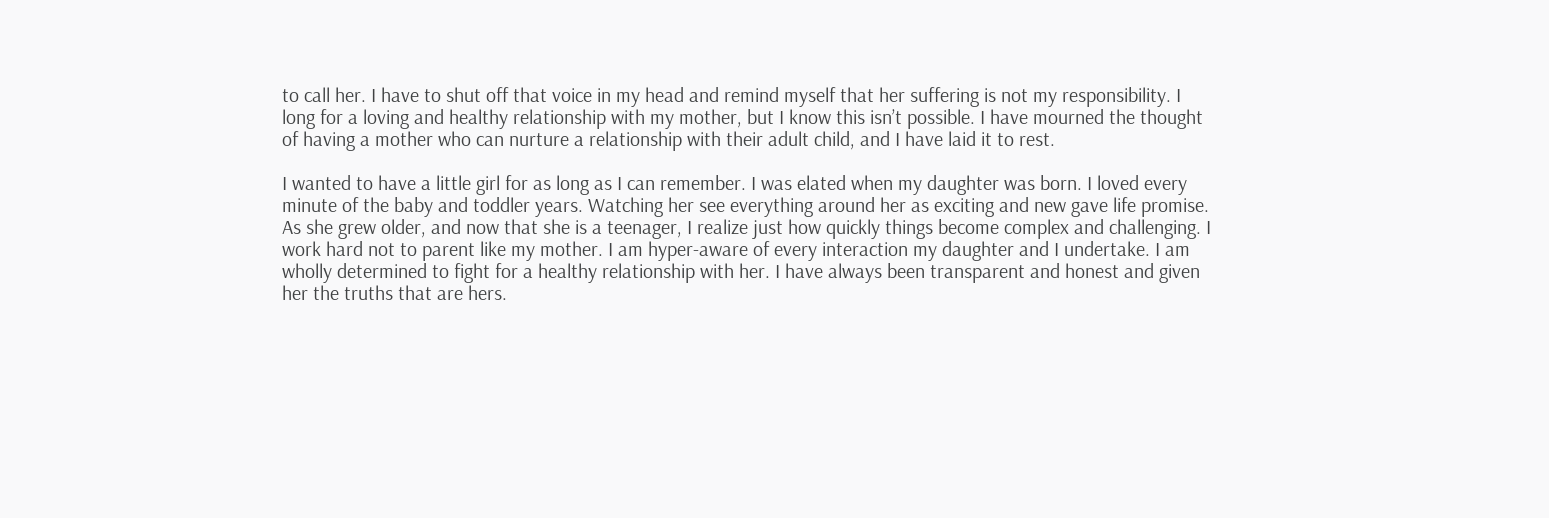to call her. I have to shut off that voice in my head and remind myself that her suffering is not my responsibility. I long for a loving and healthy relationship with my mother, but I know this isn’t possible. I have mourned the thought of having a mother who can nurture a relationship with their adult child, and I have laid it to rest.

I wanted to have a little girl for as long as I can remember. I was elated when my daughter was born. I loved every minute of the baby and toddler years. Watching her see everything around her as exciting and new gave life promise. As she grew older, and now that she is a teenager, I realize just how quickly things become complex and challenging. I work hard not to parent like my mother. I am hyper-aware of every interaction my daughter and I undertake. I am wholly determined to fight for a healthy relationship with her. I have always been transparent and honest and given her the truths that are hers.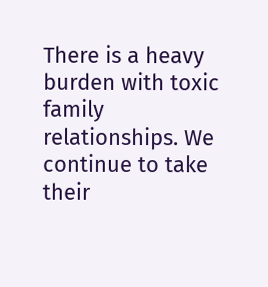There is a heavy burden with toxic family relationships. We continue to take their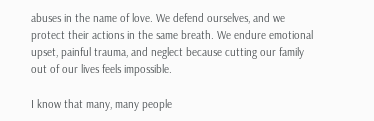abuses in the name of love. We defend ourselves, and we protect their actions in the same breath. We endure emotional upset, painful trauma, and neglect because cutting our family out of our lives feels impossible.

I know that many, many people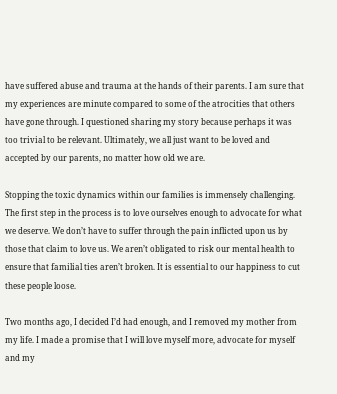have suffered abuse and trauma at the hands of their parents. I am sure that my experiences are minute compared to some of the atrocities that others have gone through. I questioned sharing my story because perhaps it was too trivial to be relevant. Ultimately, we all just want to be loved and accepted by our parents, no matter how old we are.

Stopping the toxic dynamics within our families is immensely challenging. The first step in the process is to love ourselves enough to advocate for what we deserve. We don’t have to suffer through the pain inflicted upon us by those that claim to love us. We aren’t obligated to risk our mental health to ensure that familial ties aren’t broken. It is essential to our happiness to cut these people loose.

Two months ago, I decided I’d had enough, and I removed my mother from my life. I made a promise that I will love myself more, advocate for myself and my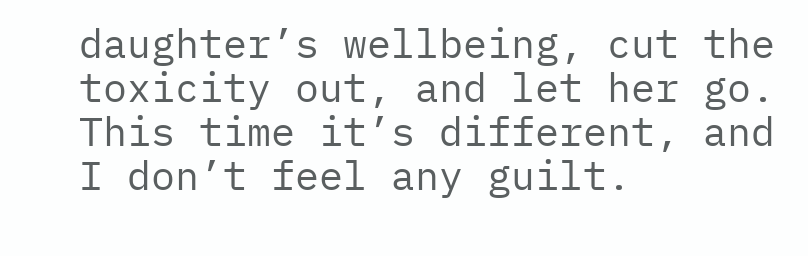daughter’s wellbeing, cut the toxicity out, and let her go. This time it’s different, and I don’t feel any guilt.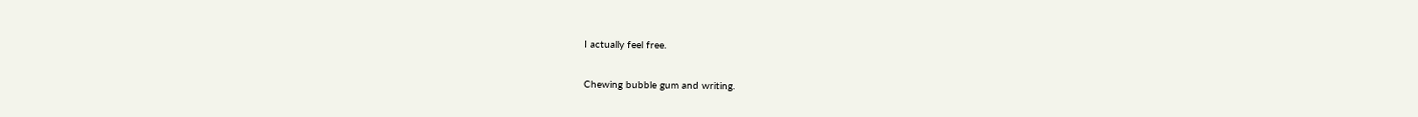I actually feel free.

Chewing bubble gum and writing.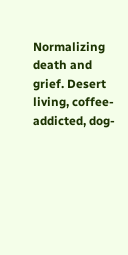Normalizing death and grief. Desert living, coffee-addicted, dog-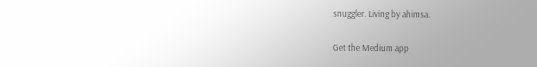snuggler. Living by ahimsa.

Get the Medium app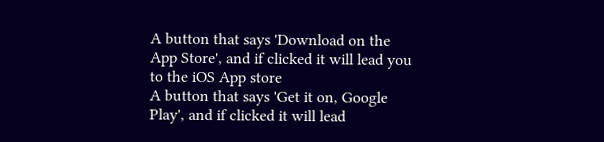A button that says 'Download on the App Store', and if clicked it will lead you to the iOS App store
A button that says 'Get it on, Google Play', and if clicked it will lead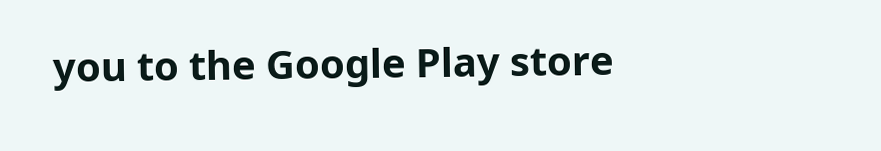you to the Google Play store